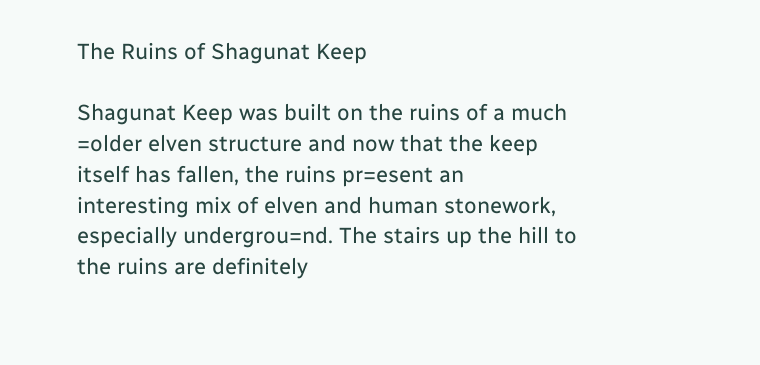The Ruins of Shagunat Keep

Shagunat Keep was built on the ruins of a much =older elven structure and now that the keep itself has fallen, the ruins pr=esent an interesting mix of elven and human stonework, especially undergrou=nd. The stairs up the hill to the ruins are definitely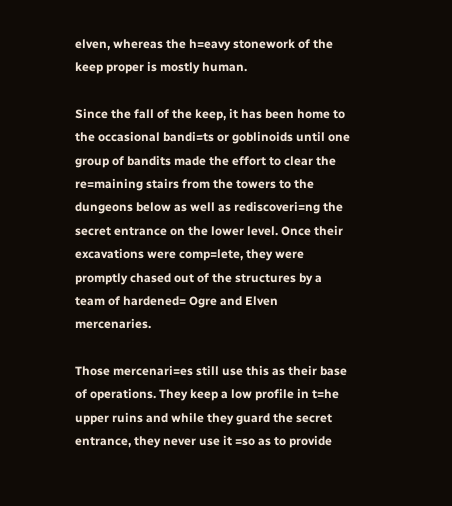elven, whereas the h=eavy stonework of the keep proper is mostly human.

Since the fall of the keep, it has been home to the occasional bandi=ts or goblinoids until one group of bandits made the effort to clear the re=maining stairs from the towers to the dungeons below as well as rediscoveri=ng the secret entrance on the lower level. Once their excavations were comp=lete, they were promptly chased out of the structures by a team of hardened= Ogre and Elven mercenaries.

Those mercenari=es still use this as their base of operations. They keep a low profile in t=he upper ruins and while they guard the secret entrance, they never use it =so as to provide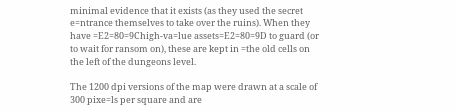minimal evidence that it exists (as they used the secret e=ntrance themselves to take over the ruins). When they have =E2=80=9Chigh-va=lue assets=E2=80=9D to guard (or to wait for ransom on), these are kept in =the old cells on the left of the dungeons level.

The 1200 dpi versions of the map were drawn at a scale of 300 pixe=ls per square and are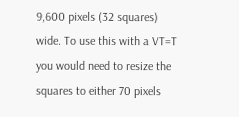9,600 pixels (32 squares) wide. To use this with a VT=T you would need to resize the squares to either 70 pixels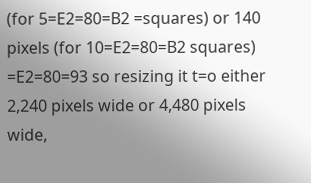(for 5=E2=80=B2 =squares) or 140 pixels (for 10=E2=80=B2 squares) =E2=80=93 so resizing it t=o either 2,240 pixels wide or 4,480 pixels wide,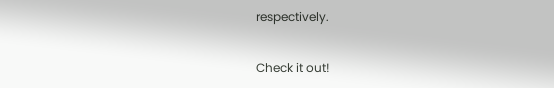respectively.

Check it out!